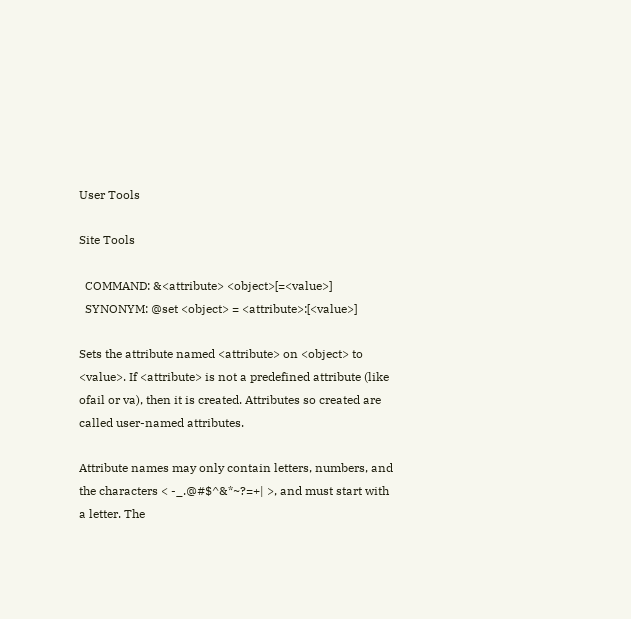User Tools

Site Tools

  COMMAND: &<attribute> <object>[=<value>]
  SYNONYM: @set <object> = <attribute>:[<value>]

Sets the attribute named <attribute> on <object> to <value>. If <attribute> is not a predefined attribute (like ofail or va), then it is created. Attributes so created are called user-named attributes.

Attribute names may only contain letters, numbers, and the characters < -_.@#$^&*~?=+| >, and must start with a letter. The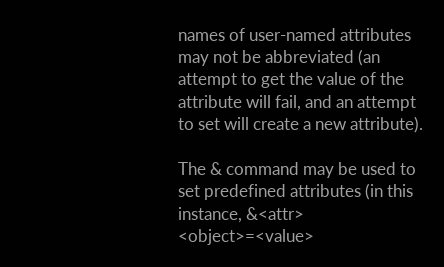names of user-named attributes may not be abbreviated (an attempt to get the value of the attribute will fail, and an attempt to set will create a new attribute).

The & command may be used to set predefined attributes (in this instance, &<attr> <object>=<value>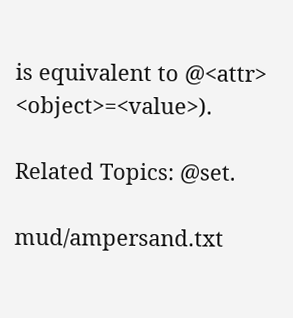is equivalent to @<attr> <object>=<value>).

Related Topics: @set.

mud/ampersand.txt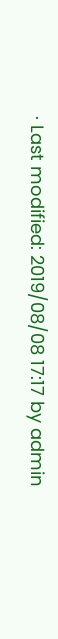· Last modified: 2019/08/08 17:17 by admin